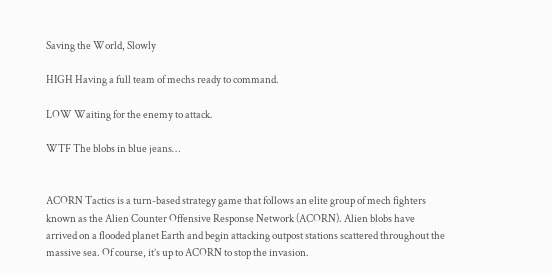Saving the World, Slowly

HIGH Having a full team of mechs ready to command.

LOW Waiting for the enemy to attack.

WTF The blobs in blue jeans…


ACORN Tactics is a turn-based strategy game that follows an elite group of mech fighters known as the Alien Counter Offensive Response Network (ACORN). Alien blobs have arrived on a flooded planet Earth and begin attacking outpost stations scattered throughout the massive sea. Of course, it’s up to ACORN to stop the invasion.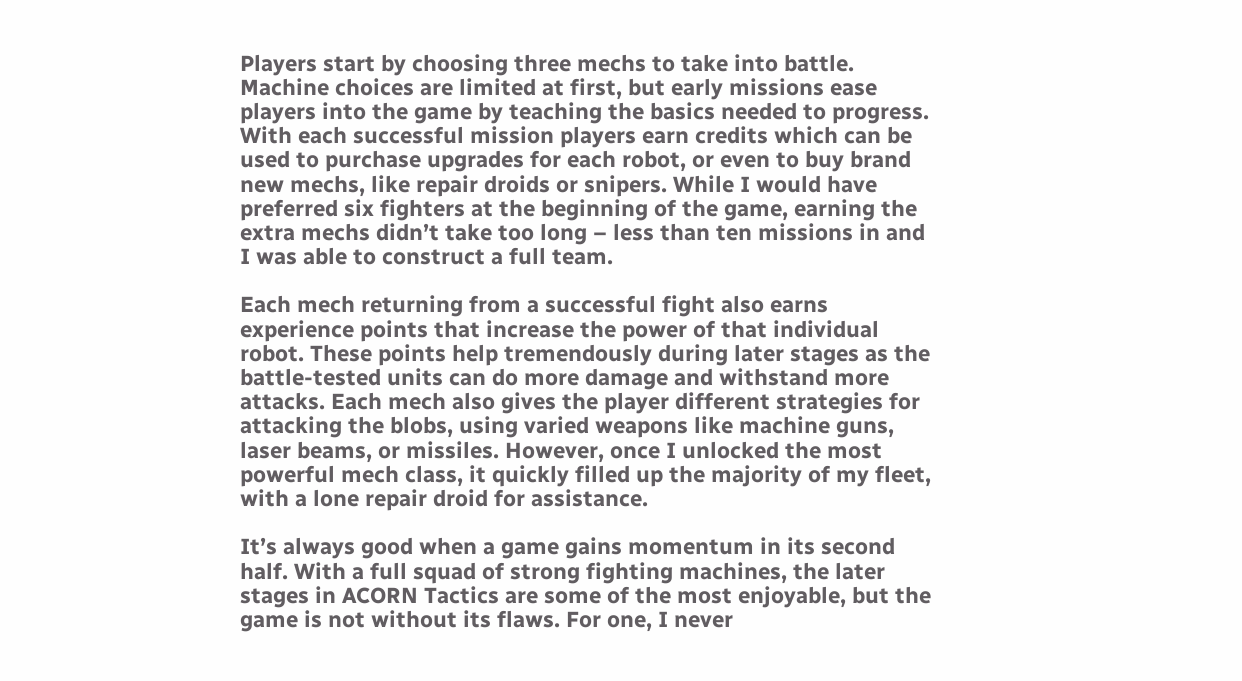Players start by choosing three mechs to take into battle. Machine choices are limited at first, but early missions ease players into the game by teaching the basics needed to progress. With each successful mission players earn credits which can be used to purchase upgrades for each robot, or even to buy brand new mechs, like repair droids or snipers. While I would have preferred six fighters at the beginning of the game, earning the extra mechs didn’t take too long – less than ten missions in and I was able to construct a full team.

Each mech returning from a successful fight also earns experience points that increase the power of that individual robot. These points help tremendously during later stages as the battle-tested units can do more damage and withstand more attacks. Each mech also gives the player different strategies for attacking the blobs, using varied weapons like machine guns, laser beams, or missiles. However, once I unlocked the most powerful mech class, it quickly filled up the majority of my fleet, with a lone repair droid for assistance.

It’s always good when a game gains momentum in its second half. With a full squad of strong fighting machines, the later stages in ACORN Tactics are some of the most enjoyable, but the game is not without its flaws. For one, I never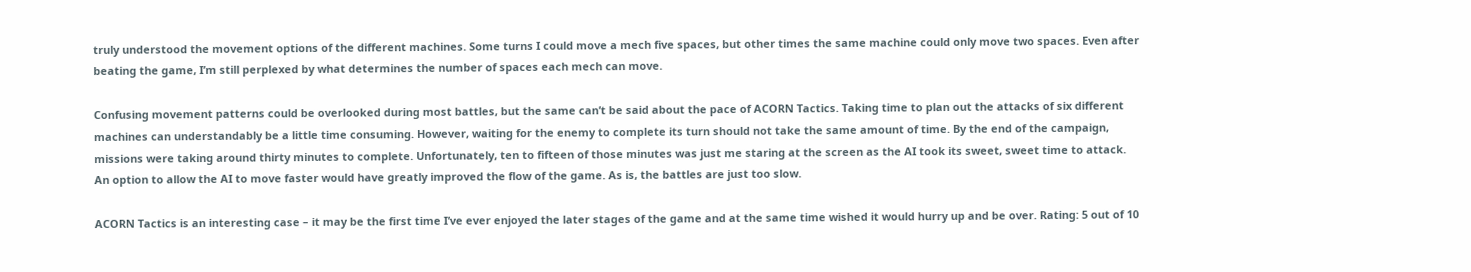truly understood the movement options of the different machines. Some turns I could move a mech five spaces, but other times the same machine could only move two spaces. Even after beating the game, I’m still perplexed by what determines the number of spaces each mech can move.

Confusing movement patterns could be overlooked during most battles, but the same can’t be said about the pace of ACORN Tactics. Taking time to plan out the attacks of six different machines can understandably be a little time consuming. However, waiting for the enemy to complete its turn should not take the same amount of time. By the end of the campaign, missions were taking around thirty minutes to complete. Unfortunately, ten to fifteen of those minutes was just me staring at the screen as the AI took its sweet, sweet time to attack. An option to allow the AI to move faster would have greatly improved the flow of the game. As is, the battles are just too slow.

ACORN Tactics is an interesting case – it may be the first time I’ve ever enjoyed the later stages of the game and at the same time wished it would hurry up and be over. Rating: 5 out of 10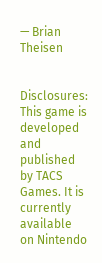— Brian Theisen


Disclosures: This game is developed and published by TACS Games. It is currently available on Nintendo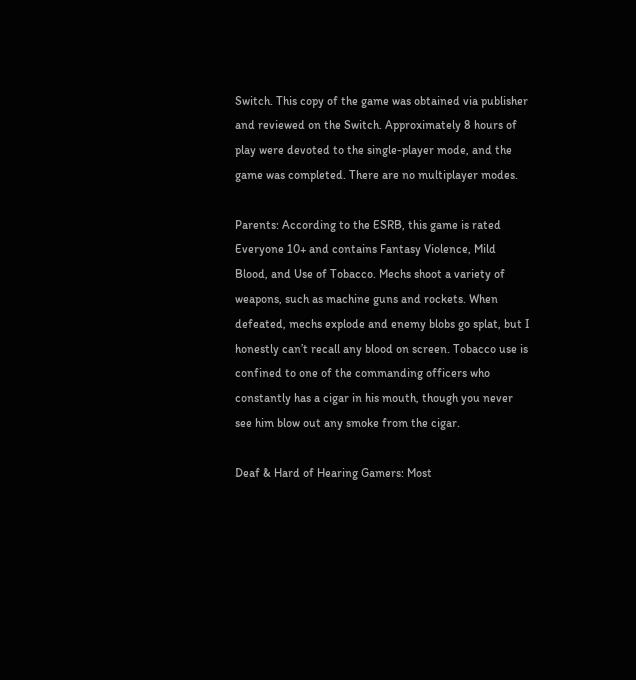Switch. This copy of the game was obtained via publisher and reviewed on the Switch. Approximately 8 hours of play were devoted to the single-player mode, and the game was completed. There are no multiplayer modes.

Parents: According to the ESRB, this game is rated Everyone 10+ and contains Fantasy Violence, Mild Blood, and Use of Tobacco. Mechs shoot a variety of weapons, such as machine guns and rockets. When defeated, mechs explode and enemy blobs go splat, but I honestly can’t recall any blood on screen. Tobacco use is confined to one of the commanding officers who constantly has a cigar in his mouth, though you never see him blow out any smoke from the cigar.

Deaf & Hard of Hearing Gamers: Most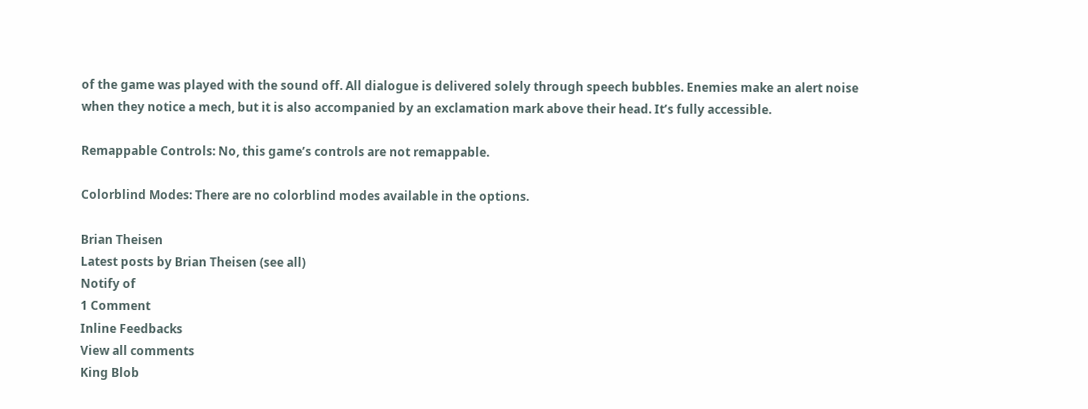of the game was played with the sound off. All dialogue is delivered solely through speech bubbles. Enemies make an alert noise when they notice a mech, but it is also accompanied by an exclamation mark above their head. It’s fully accessible.

Remappable Controls: No, this game’s controls are not remappable.

Colorblind Modes: There are no colorblind modes available in the options.

Brian Theisen
Latest posts by Brian Theisen (see all)
Notify of
1 Comment
Inline Feedbacks
View all comments
King Blob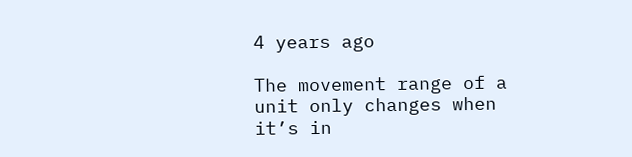4 years ago

The movement range of a unit only changes when it’s in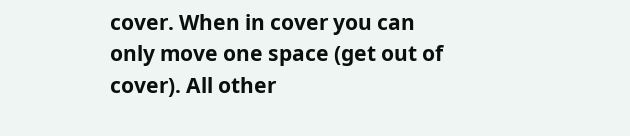cover. When in cover you can only move one space (get out of cover). All other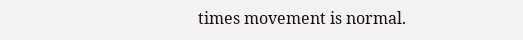times movement is normal.